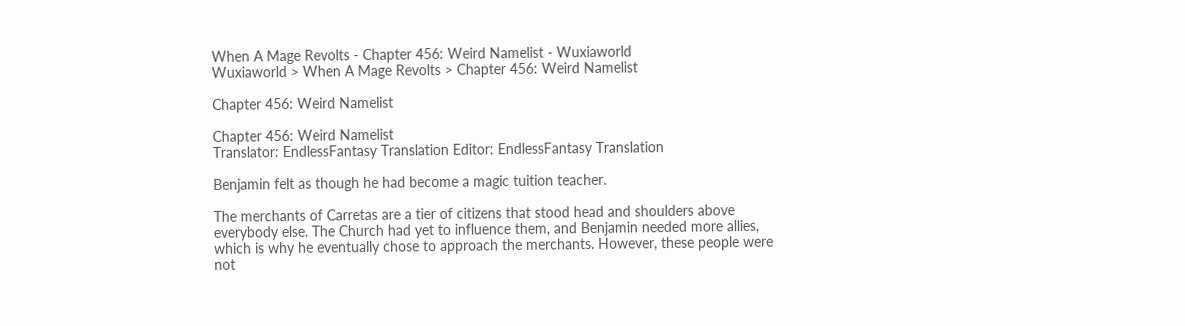When A Mage Revolts - Chapter 456: Weird Namelist - Wuxiaworld
Wuxiaworld > When A Mage Revolts > Chapter 456: Weird Namelist

Chapter 456: Weird Namelist

Chapter 456: Weird Namelist
Translator: EndlessFantasy Translation Editor: EndlessFantasy Translation

Benjamin felt as though he had become a magic tuition teacher.

The merchants of Carretas are a tier of citizens that stood head and shoulders above everybody else. The Church had yet to influence them, and Benjamin needed more allies, which is why he eventually chose to approach the merchants. However, these people were not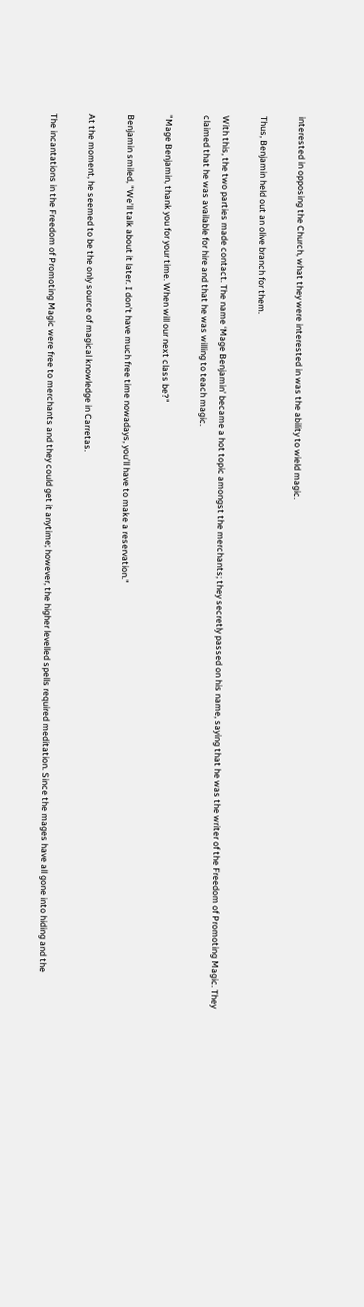interested in opposing the Church, what they were interested in was the ability to wield magic.

Thus, Benjamin held out an olive branch for them.

With this, the two parties made contact. The name ‘Mage Benjamin’ became a hot topic amongst the merchants; they secretly passed on his name, saying that he was the writer of the Freedom of Promoting Magic. They claimed that he was available for hire and that he was willing to teach magic.

"Mage Benjamin, thank you for your time. When will our next class be?"

Benjamin smiled, "We’ll talk about it later. I don’t have much free time nowadays, you’ll have to make a reservation."

At the moment, he seemed to be the only source of magical knowledge in Carretas.

The incantations in the Freedom of Promoting Magic were free to merchants and they could get it anytime; however, the higher levelled spells required meditation. Since the mages have all gone into hiding and the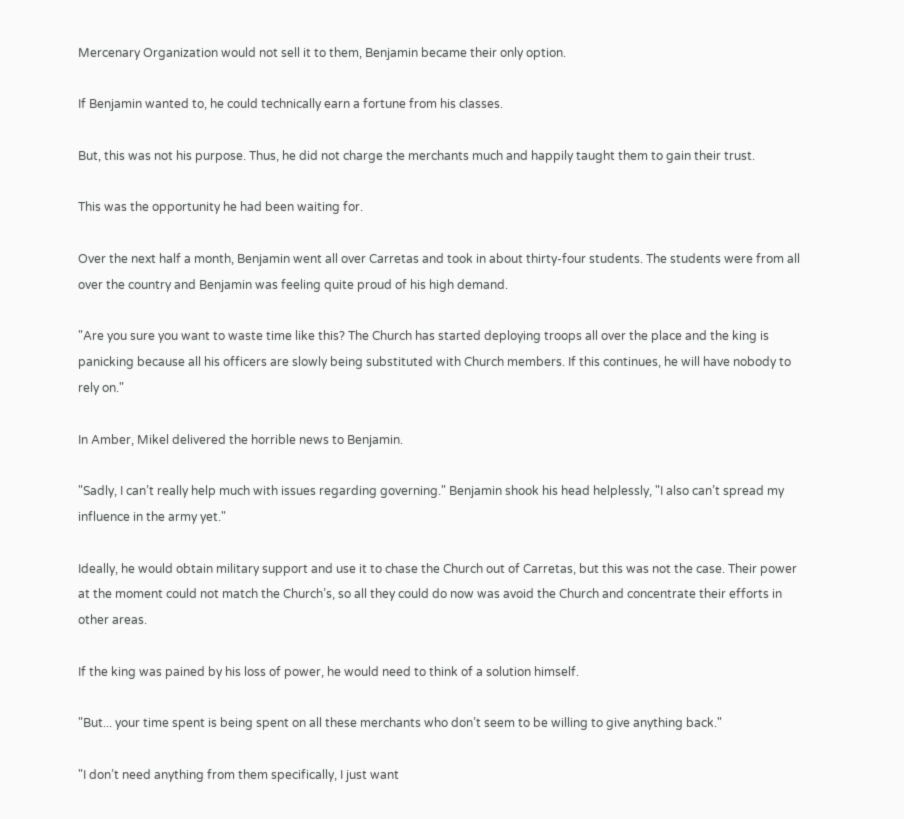Mercenary Organization would not sell it to them, Benjamin became their only option.

If Benjamin wanted to, he could technically earn a fortune from his classes.

But, this was not his purpose. Thus, he did not charge the merchants much and happily taught them to gain their trust.

This was the opportunity he had been waiting for.

Over the next half a month, Benjamin went all over Carretas and took in about thirty-four students. The students were from all over the country and Benjamin was feeling quite proud of his high demand.

"Are you sure you want to waste time like this? The Church has started deploying troops all over the place and the king is panicking because all his officers are slowly being substituted with Church members. If this continues, he will have nobody to rely on."

In Amber, Mikel delivered the horrible news to Benjamin.

"Sadly, I can’t really help much with issues regarding governing." Benjamin shook his head helplessly, "I also can’t spread my influence in the army yet."

Ideally, he would obtain military support and use it to chase the Church out of Carretas, but this was not the case. Their power at the moment could not match the Church’s, so all they could do now was avoid the Church and concentrate their efforts in other areas.

If the king was pained by his loss of power, he would need to think of a solution himself.

"But... your time spent is being spent on all these merchants who don’t seem to be willing to give anything back."

"I don’t need anything from them specifically, I just want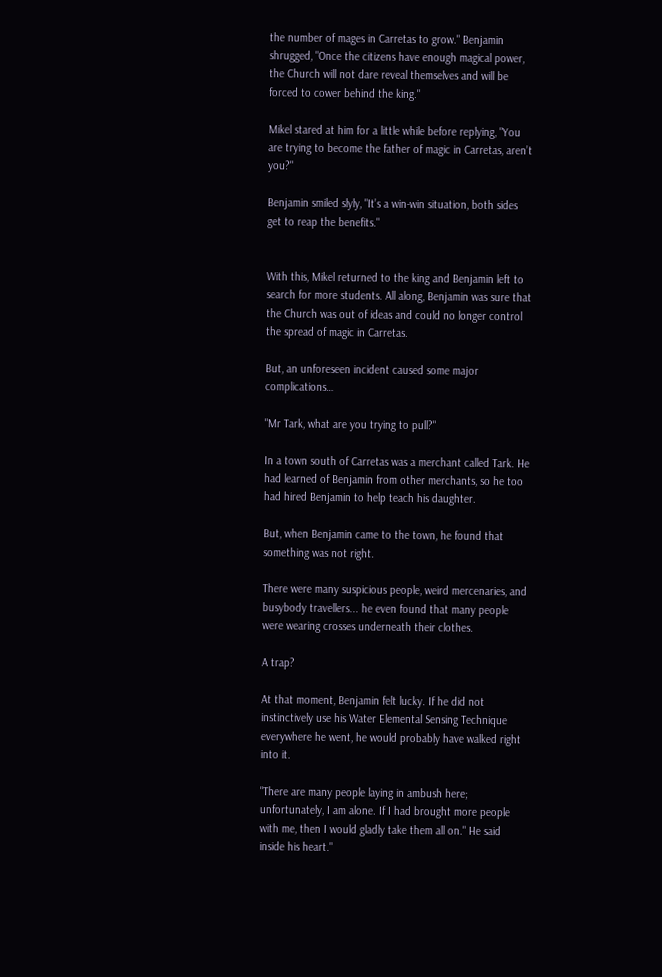the number of mages in Carretas to grow." Benjamin shrugged, "Once the citizens have enough magical power, the Church will not dare reveal themselves and will be forced to cower behind the king."

Mikel stared at him for a little while before replying, "You are trying to become the father of magic in Carretas, aren’t you?"

Benjamin smiled slyly, "It’s a win-win situation, both sides get to reap the benefits."


With this, Mikel returned to the king and Benjamin left to search for more students. All along, Benjamin was sure that the Church was out of ideas and could no longer control the spread of magic in Carretas.

But, an unforeseen incident caused some major complications…

"Mr Tark, what are you trying to pull?"

In a town south of Carretas was a merchant called Tark. He had learned of Benjamin from other merchants, so he too had hired Benjamin to help teach his daughter.

But, when Benjamin came to the town, he found that something was not right.

There were many suspicious people, weird mercenaries, and busybody travellers... he even found that many people were wearing crosses underneath their clothes.

A trap?

At that moment, Benjamin felt lucky. If he did not instinctively use his Water Elemental Sensing Technique everywhere he went, he would probably have walked right into it.

"There are many people laying in ambush here; unfortunately, I am alone. If I had brought more people with me, then I would gladly take them all on." He said inside his heart."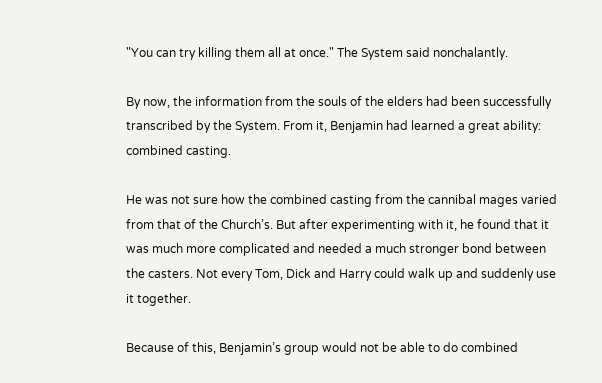"You can try killing them all at once." The System said nonchalantly.

By now, the information from the souls of the elders had been successfully transcribed by the System. From it, Benjamin had learned a great ability: combined casting.

He was not sure how the combined casting from the cannibal mages varied from that of the Church’s. But after experimenting with it, he found that it was much more complicated and needed a much stronger bond between the casters. Not every Tom, Dick and Harry could walk up and suddenly use it together.

Because of this, Benjamin’s group would not be able to do combined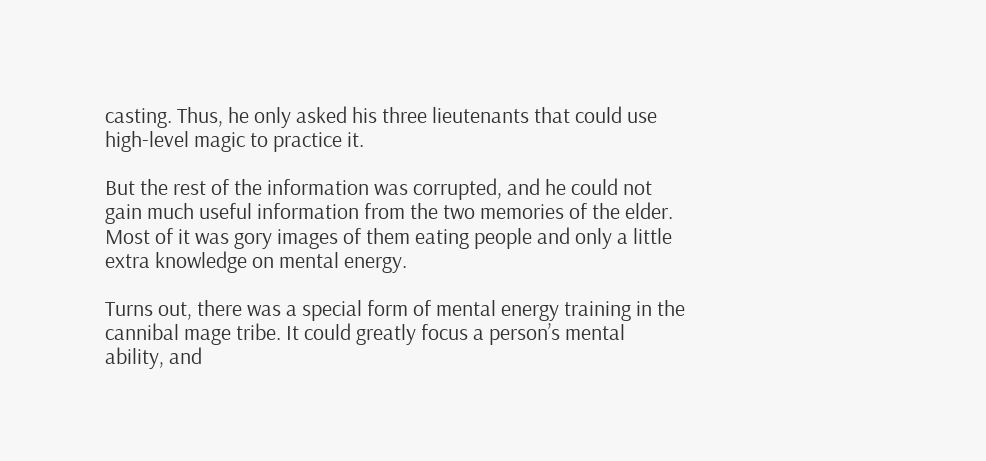casting. Thus, he only asked his three lieutenants that could use high-level magic to practice it.

But the rest of the information was corrupted, and he could not gain much useful information from the two memories of the elder. Most of it was gory images of them eating people and only a little extra knowledge on mental energy.

Turns out, there was a special form of mental energy training in the cannibal mage tribe. It could greatly focus a person’s mental ability, and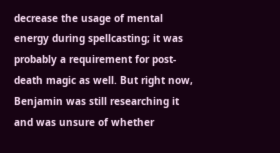decrease the usage of mental energy during spellcasting; it was probably a requirement for post-death magic as well. But right now, Benjamin was still researching it and was unsure of whether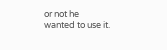or not he wanted to use it.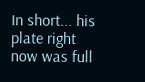In short... his plate right now was full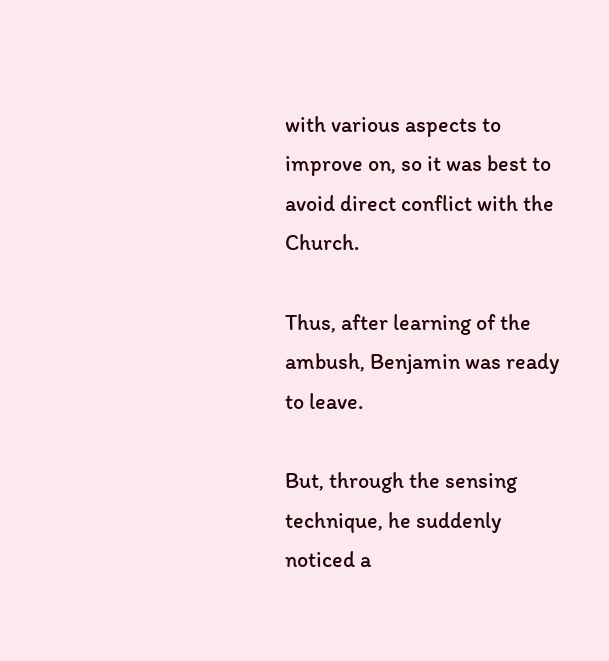with various aspects to improve on, so it was best to avoid direct conflict with the Church.

Thus, after learning of the ambush, Benjamin was ready to leave.

But, through the sensing technique, he suddenly noticed a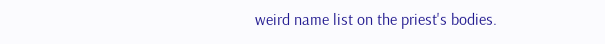weird name list on the priest's bodies.